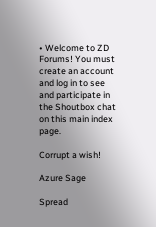• Welcome to ZD Forums! You must create an account and log in to see and participate in the Shoutbox chat on this main index page.

Corrupt a wish!

Azure Sage

Spread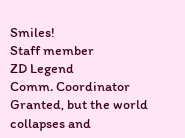Smiles!
Staff member
ZD Legend
Comm. Coordinator
Granted, but the world collapses and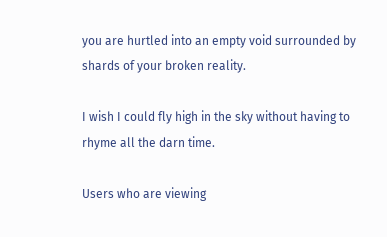you are hurtled into an empty void surrounded by shards of your broken reality.

I wish I could fly high in the sky without having to rhyme all the darn time.

Users who are viewing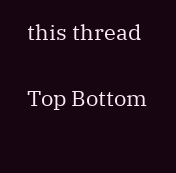this thread

Top Bottom